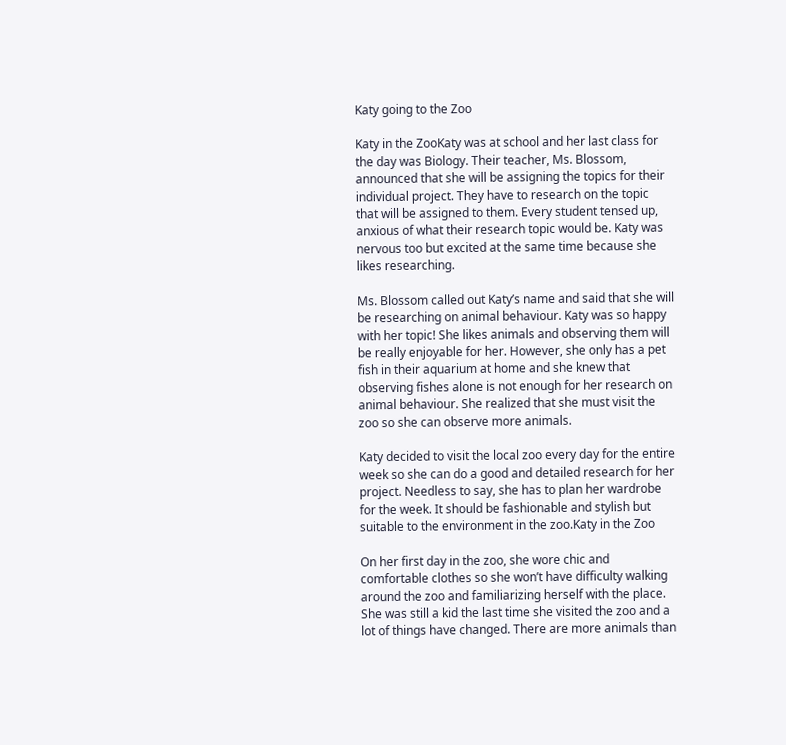Katy going to the Zoo

Katy in the ZooKaty was at school and her last class for the day was Biology. Their teacher, Ms. Blossom, announced that she will be assigning the topics for their individual project. They have to research on the topic that will be assigned to them. Every student tensed up, anxious of what their research topic would be. Katy was nervous too but excited at the same time because she likes researching.

Ms. Blossom called out Katy’s name and said that she will be researching on animal behaviour. Katy was so happy with her topic! She likes animals and observing them will be really enjoyable for her. However, she only has a pet fish in their aquarium at home and she knew that observing fishes alone is not enough for her research on animal behaviour. She realized that she must visit the zoo so she can observe more animals.

Katy decided to visit the local zoo every day for the entire week so she can do a good and detailed research for her project. Needless to say, she has to plan her wardrobe for the week. It should be fashionable and stylish but suitable to the environment in the zoo.Katy in the Zoo

On her first day in the zoo, she wore chic and comfortable clothes so she won’t have difficulty walking around the zoo and familiarizing herself with the place. She was still a kid the last time she visited the zoo and a lot of things have changed. There are more animals than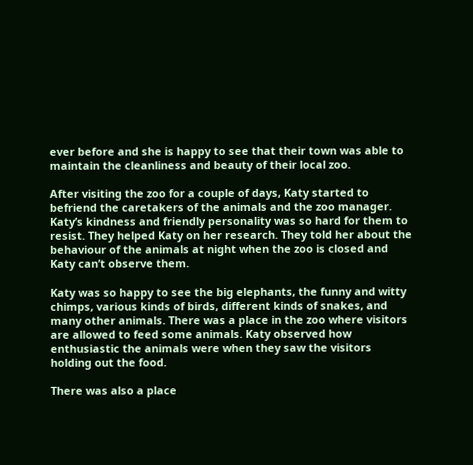ever before and she is happy to see that their town was able to maintain the cleanliness and beauty of their local zoo.

After visiting the zoo for a couple of days, Katy started to befriend the caretakers of the animals and the zoo manager. Katy’s kindness and friendly personality was so hard for them to resist. They helped Katy on her research. They told her about the behaviour of the animals at night when the zoo is closed and Katy can’t observe them.

Katy was so happy to see the big elephants, the funny and witty chimps, various kinds of birds, different kinds of snakes, and many other animals. There was a place in the zoo where visitors are allowed to feed some animals. Katy observed how enthusiastic the animals were when they saw the visitors holding out the food.

There was also a place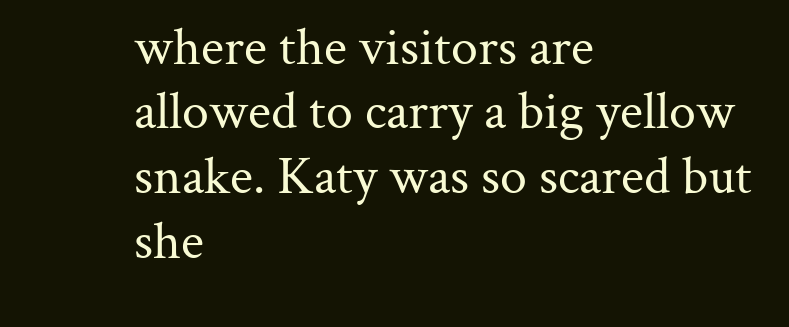where the visitors are allowed to carry a big yellow snake. Katy was so scared but she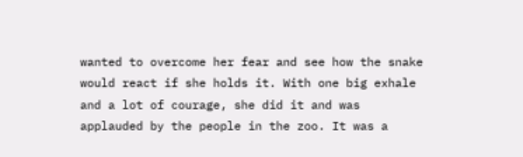wanted to overcome her fear and see how the snake would react if she holds it. With one big exhale and a lot of courage, she did it and was applauded by the people in the zoo. It was a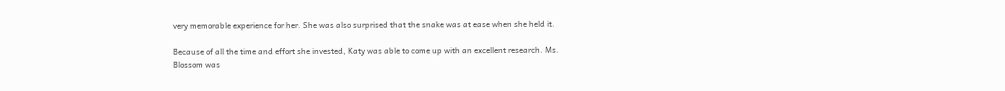very memorable experience for her. She was also surprised that the snake was at ease when she held it.

Because of all the time and effort she invested, Katy was able to come up with an excellent research. Ms. Blossom was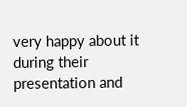very happy about it during their presentation and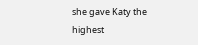she gave Katy the highest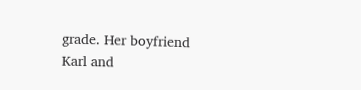grade. Her boyfriend Karl and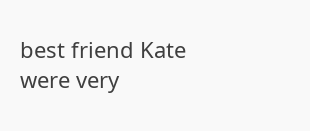best friend Kate were very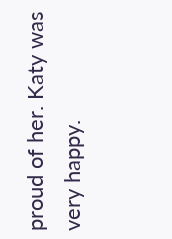proud of her. Katy was very happy.